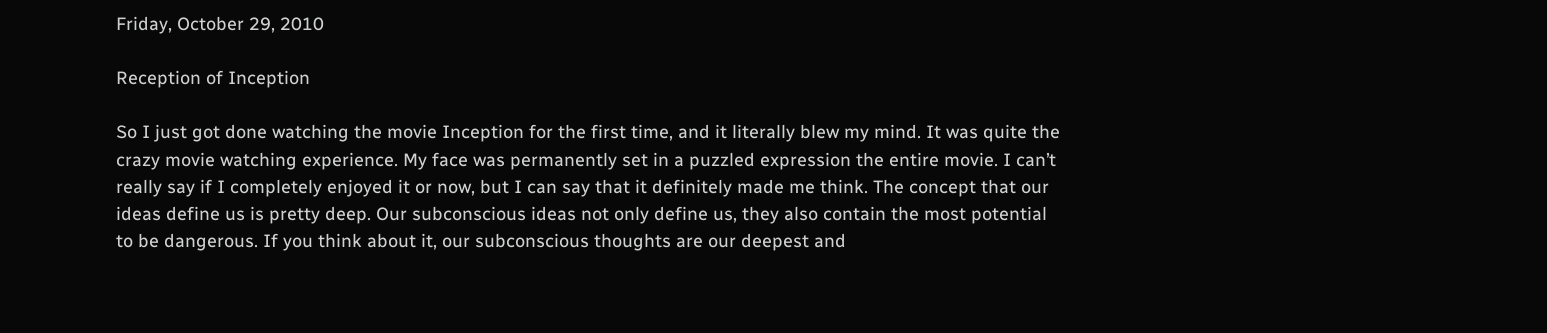Friday, October 29, 2010

Reception of Inception

So I just got done watching the movie Inception for the first time, and it literally blew my mind. It was quite the crazy movie watching experience. My face was permanently set in a puzzled expression the entire movie. I can’t really say if I completely enjoyed it or now, but I can say that it definitely made me think. The concept that our ideas define us is pretty deep. Our subconscious ideas not only define us, they also contain the most potential to be dangerous. If you think about it, our subconscious thoughts are our deepest and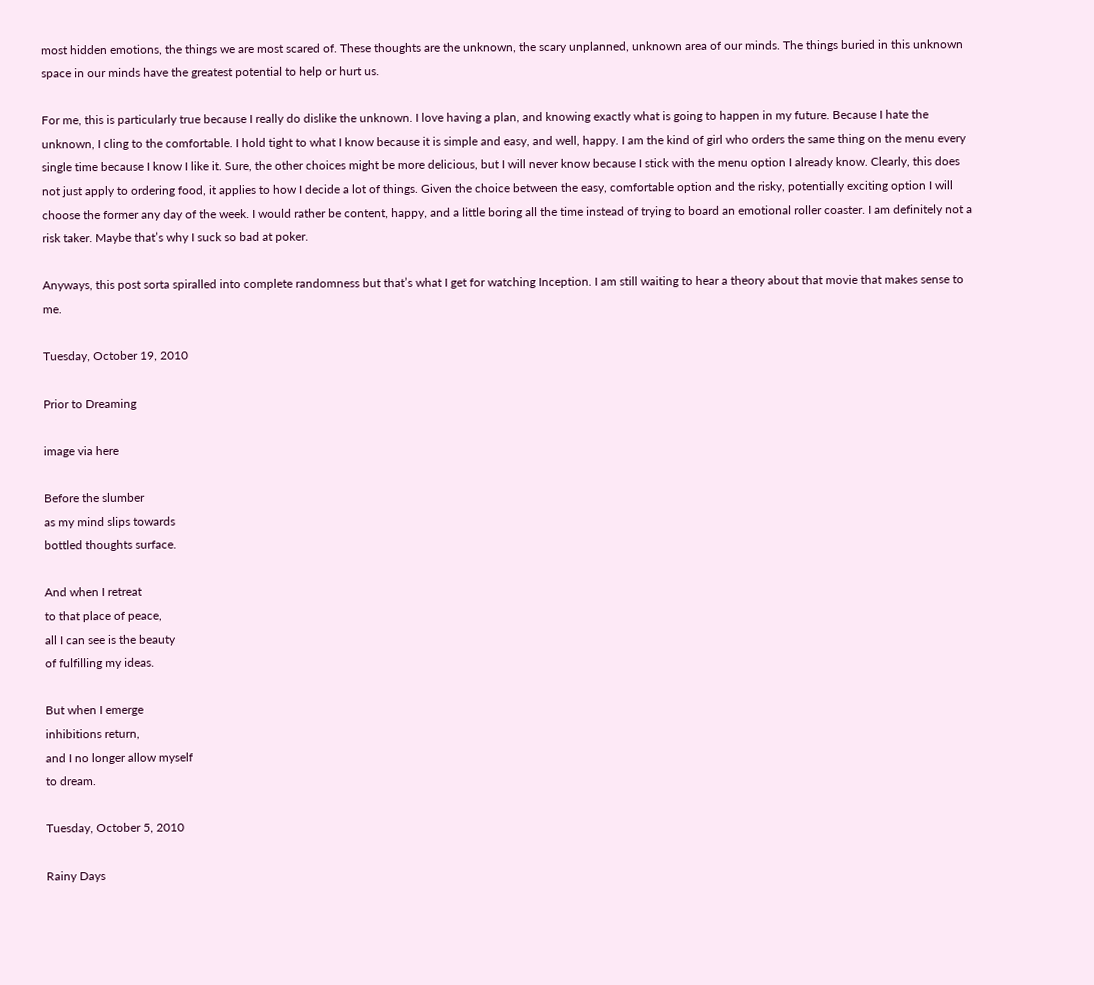most hidden emotions, the things we are most scared of. These thoughts are the unknown, the scary unplanned, unknown area of our minds. The things buried in this unknown space in our minds have the greatest potential to help or hurt us.

For me, this is particularly true because I really do dislike the unknown. I love having a plan, and knowing exactly what is going to happen in my future. Because I hate the unknown, I cling to the comfortable. I hold tight to what I know because it is simple and easy, and well, happy. I am the kind of girl who orders the same thing on the menu every single time because I know I like it. Sure, the other choices might be more delicious, but I will never know because I stick with the menu option I already know. Clearly, this does not just apply to ordering food, it applies to how I decide a lot of things. Given the choice between the easy, comfortable option and the risky, potentially exciting option I will choose the former any day of the week. I would rather be content, happy, and a little boring all the time instead of trying to board an emotional roller coaster. I am definitely not a risk taker. Maybe that’s why I suck so bad at poker.

Anyways, this post sorta spiralled into complete randomness but that’s what I get for watching Inception. I am still waiting to hear a theory about that movie that makes sense to me.

Tuesday, October 19, 2010

Prior to Dreaming

image via here

Before the slumber
as my mind slips towards
bottled thoughts surface.

And when I retreat
to that place of peace,
all I can see is the beauty
of fulfilling my ideas.

But when I emerge
inhibitions return,
and I no longer allow myself
to dream.

Tuesday, October 5, 2010

Rainy Days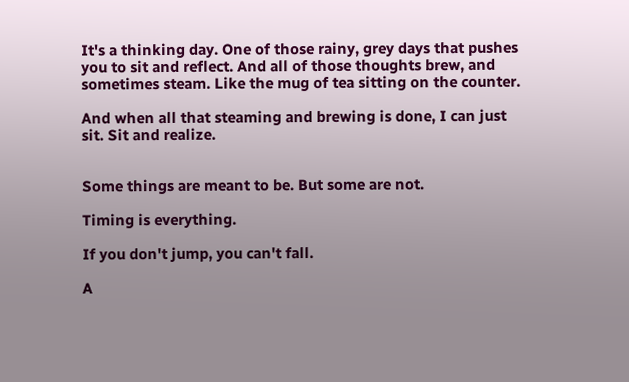It's a thinking day. One of those rainy, grey days that pushes you to sit and reflect. And all of those thoughts brew, and sometimes steam. Like the mug of tea sitting on the counter.

And when all that steaming and brewing is done, I can just sit. Sit and realize.


Some things are meant to be. But some are not.

Timing is everything.

If you don't jump, you can't fall.

A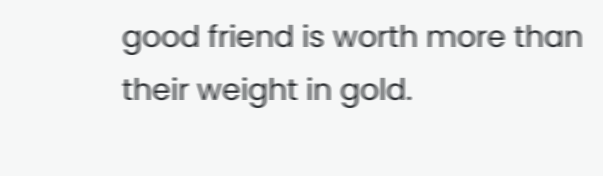good friend is worth more than their weight in gold.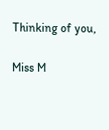Thinking of you,

Miss M